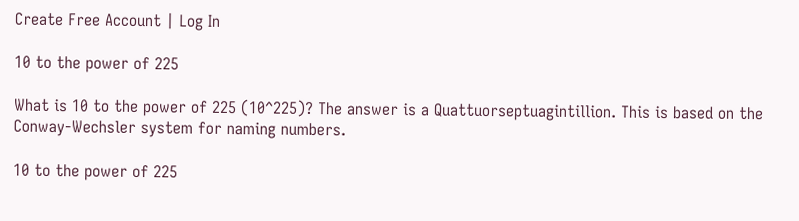Create Free Account | Log In

10 to the power of 225

What is 10 to the power of 225 (10^225)? The answer is a Quattuorseptuagintillion. This is based on the Conway-Wechsler system for naming numbers.

10 to the power of 225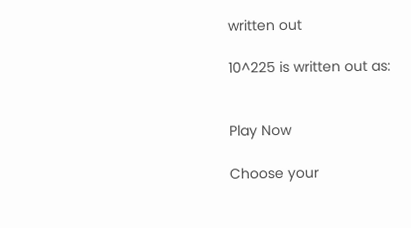written out

10^225 is written out as:


Play Now

Choose your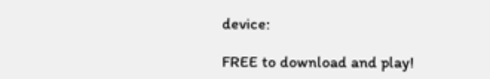device:

FREE to download and play!